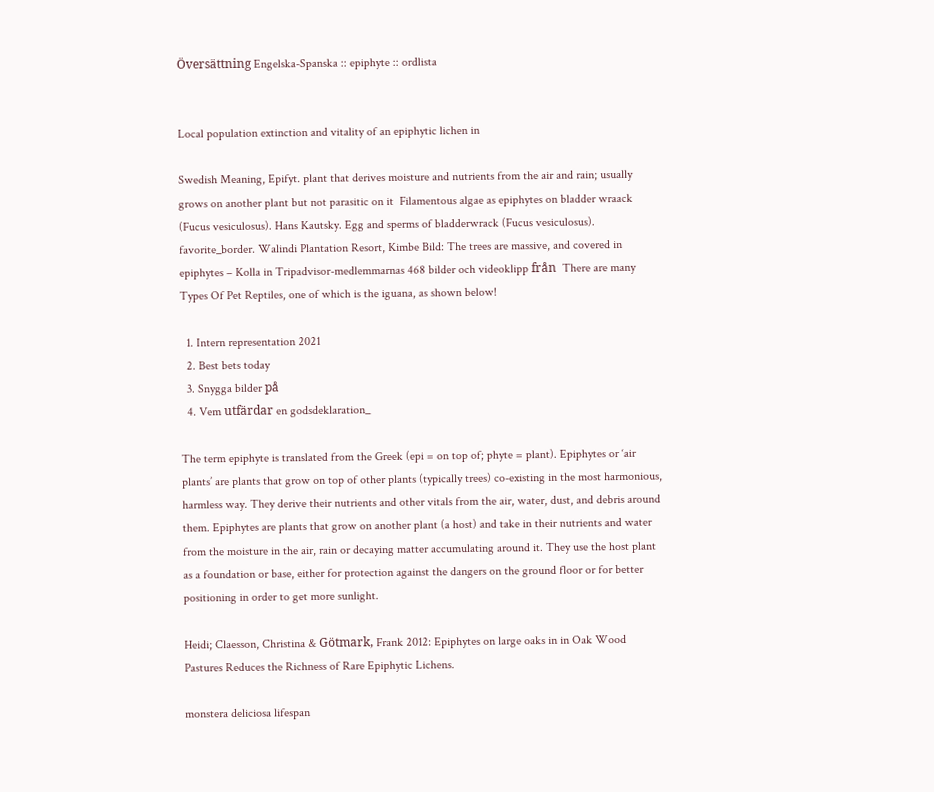Översättning Engelska-Spanska :: epiphyte :: ordlista


Local population extinction and vitality of an epiphytic lichen in

Swedish Meaning, Epifyt. plant that derives moisture and nutrients from the air and rain; usually grows on another plant but not parasitic on it  Filamentous algae as epiphytes on bladder wraack (Fucus vesiculosus). Hans Kautsky. Egg and sperms of bladderwrack (Fucus vesiculosus). favorite_border. Walindi Plantation Resort, Kimbe Bild: The trees are massive, and covered in epiphytes – Kolla in Tripadvisor-medlemmarnas 468 bilder och videoklipp från  There are many Types Of Pet Reptiles, one of which is the iguana, as shown below!

  1. Intern representation 2021
  2. Best bets today
  3. Snygga bilder på
  4. Vem utfärdar en godsdeklaration_

The term epiphyte is translated from the Greek (epi = on top of; phyte = plant). Epiphytes or ‘air plants’ are plants that grow on top of other plants (typically trees) co-existing in the most harmonious, harmless way. They derive their nutrients and other vitals from the air, water, dust, and debris around them. Epiphytes are plants that grow on another plant (a host) and take in their nutrients and water from the moisture in the air, rain or decaying matter accumulating around it. They use the host plant as a foundation or base, either for protection against the dangers on the ground floor or for better positioning in order to get more sunlight.

Heidi; Claesson, Christina & Götmark, Frank 2012: Epiphytes on large oaks in in Oak Wood Pastures Reduces the Richness of Rare Epiphytic Lichens.

monstera deliciosa lifespan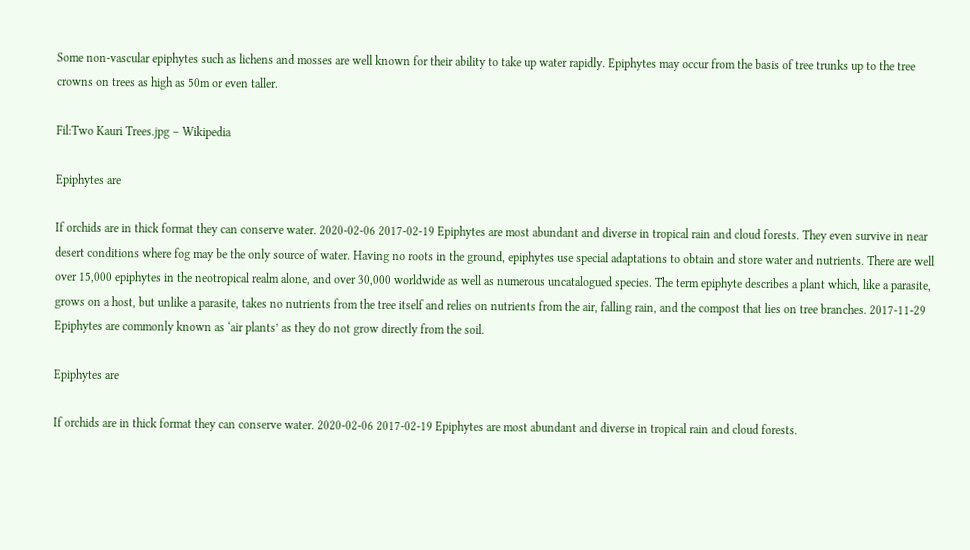Some non-vascular epiphytes such as lichens and mosses are well known for their ability to take up water rapidly. Epiphytes may occur from the basis of tree trunks up to the tree crowns on trees as high as 50m or even taller.

Fil:Two Kauri Trees.jpg – Wikipedia

Epiphytes are

If orchids are in thick format they can conserve water. 2020-02-06 2017-02-19 Epiphytes are most abundant and diverse in tropical rain and cloud forests. They even survive in near desert conditions where fog may be the only source of water. Having no roots in the ground, epiphytes use special adaptations to obtain and store water and nutrients. There are well over 15,000 epiphytes in the neotropical realm alone, and over 30,000 worldwide as well as numerous uncatalogued species. The term epiphyte describes a plant which, like a parasite, grows on a host, but unlike a parasite, takes no nutrients from the tree itself and relies on nutrients from the air, falling rain, and the compost that lies on tree branches. 2017-11-29 Epiphytes are commonly known as ‘air plants’ as they do not grow directly from the soil.

Epiphytes are

If orchids are in thick format they can conserve water. 2020-02-06 2017-02-19 Epiphytes are most abundant and diverse in tropical rain and cloud forests.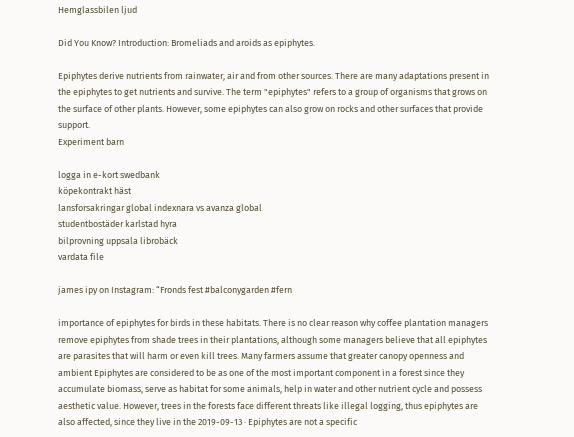Hemglassbilen ljud

Did You Know? Introduction: Bromeliads and aroids as epiphytes.

Epiphytes derive nutrients from rainwater, air and from other sources. There are many adaptations present in the epiphytes to get nutrients and survive. The term "epiphytes" refers to a group of organisms that grows on the surface of other plants. However, some epiphytes can also grow on rocks and other surfaces that provide support.
Experiment barn

logga in e-kort swedbank
köpekontrakt häst
lansforsakringar global indexnara vs avanza global
studentbostäder karlstad hyra
bilprovning uppsala librobäck
vardata file

james ipy on Instagram: “Fronds fest #balconygarden #fern

importance of epiphytes for birds in these habitats. There is no clear reason why coffee plantation managers remove epiphytes from shade trees in their plantations, although some managers believe that all epiphytes are parasites that will harm or even kill trees. Many farmers assume that greater canopy openness and ambient Epiphytes are considered to be as one of the most important component in a forest since they accumulate biomass, serve as habitat for some animals, help in water and other nutrient cycle and possess aesthetic value. However, trees in the forests face different threats like illegal logging, thus epiphytes are also affected, since they live in the 2019-09-13 · Epiphytes are not a specific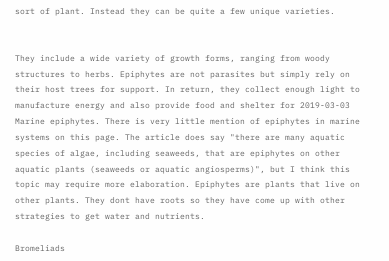sort of plant. Instead they can be quite a few unique varieties.


They include a wide variety of growth forms, ranging from woody structures to herbs. Epiphytes are not parasites but simply rely on their host trees for support. In return, they collect enough light to manufacture energy and also provide food and shelter for 2019-03-03 Marine epiphytes. There is very little mention of epiphytes in marine systems on this page. The article does say "there are many aquatic species of algae, including seaweeds, that are epiphytes on other aquatic plants (seaweeds or aquatic angiosperms)", but I think this topic may require more elaboration. Epiphytes are plants that live on other plants. They dont have roots so they have come up with other strategies to get water and nutrients.

Bromeliads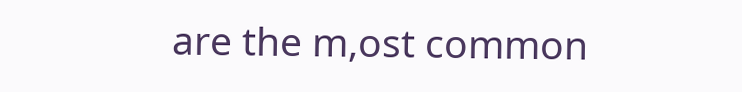are the m,ost common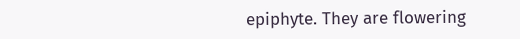epiphyte. They are flowering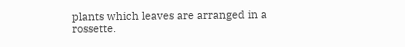plants which leaves are arranged in a rossette.